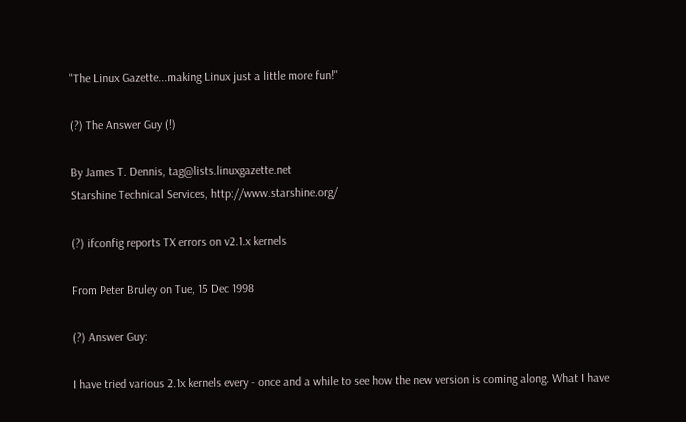"The Linux Gazette...making Linux just a little more fun!"

(?) The Answer Guy (!)

By James T. Dennis, tag@lists.linuxgazette.net
Starshine Technical Services, http://www.starshine.org/

(?) ifconfig reports TX errors on v2.1.x kernels

From Peter Bruley on Tue, 15 Dec 1998

(?) Answer Guy:

I have tried various 2.1x kernels every - once and a while to see how the new version is coming along. What I have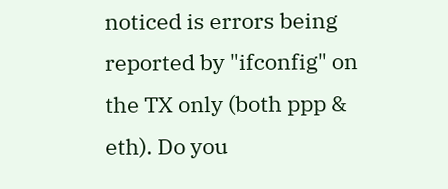noticed is errors being reported by "ifconfig" on the TX only (both ppp & eth). Do you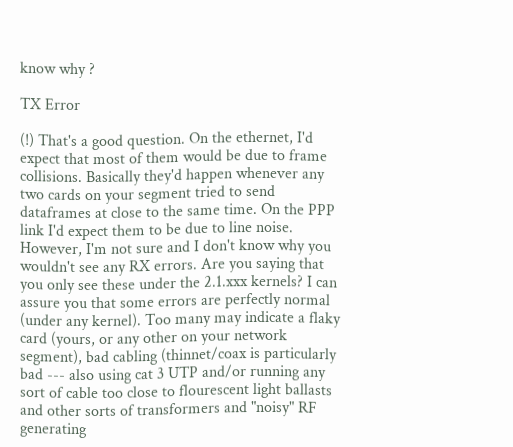know why ?

TX Error

(!) That's a good question. On the ethernet, I'd expect that most of them would be due to frame collisions. Basically they'd happen whenever any two cards on your segment tried to send dataframes at close to the same time. On the PPP link I'd expect them to be due to line noise.
However, I'm not sure and I don't know why you wouldn't see any RX errors. Are you saying that you only see these under the 2.1.xxx kernels? I can assure you that some errors are perfectly normal (under any kernel). Too many may indicate a flaky card (yours, or any other on your network segment), bad cabling (thinnet/coax is particularly bad --- also using cat 3 UTP and/or running any sort of cable too close to flourescent light ballasts and other sorts of transformers and "noisy" RF generating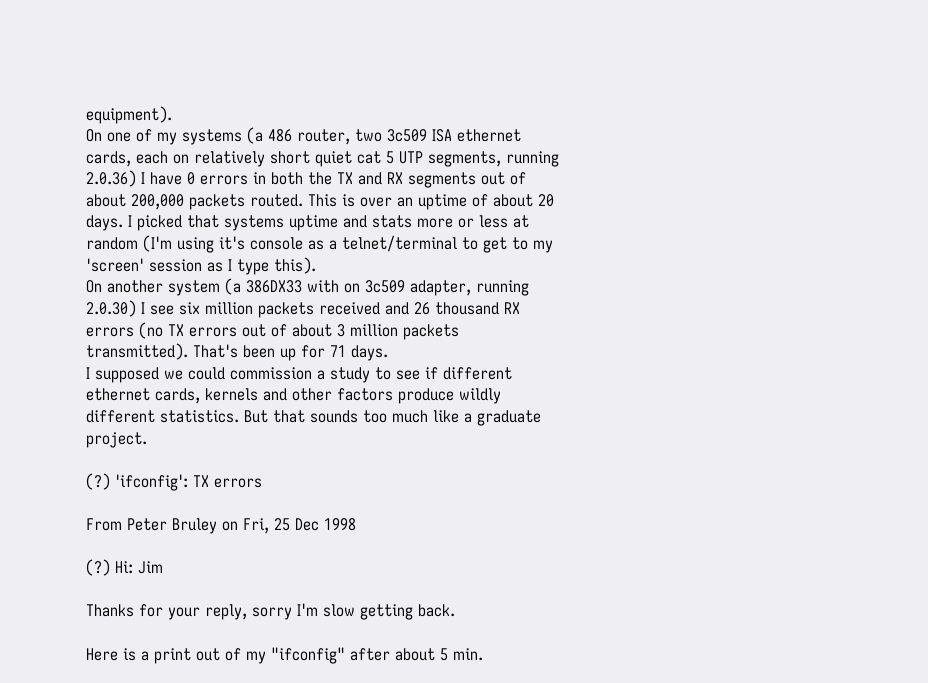equipment).
On one of my systems (a 486 router, two 3c509 ISA ethernet cards, each on relatively short quiet cat 5 UTP segments, running 2.0.36) I have 0 errors in both the TX and RX segments out of about 200,000 packets routed. This is over an uptime of about 20 days. I picked that systems uptime and stats more or less at random (I'm using it's console as a telnet/terminal to get to my 'screen' session as I type this).
On another system (a 386DX33 with on 3c509 adapter, running 2.0.30) I see six million packets received and 26 thousand RX errors (no TX errors out of about 3 million packets transmitted). That's been up for 71 days.
I supposed we could commission a study to see if different ethernet cards, kernels and other factors produce wildly different statistics. But that sounds too much like a graduate project.

(?) 'ifconfig': TX errors

From Peter Bruley on Fri, 25 Dec 1998

(?) Hi: Jim

Thanks for your reply, sorry I'm slow getting back.

Here is a print out of my "ifconfig" after about 5 min.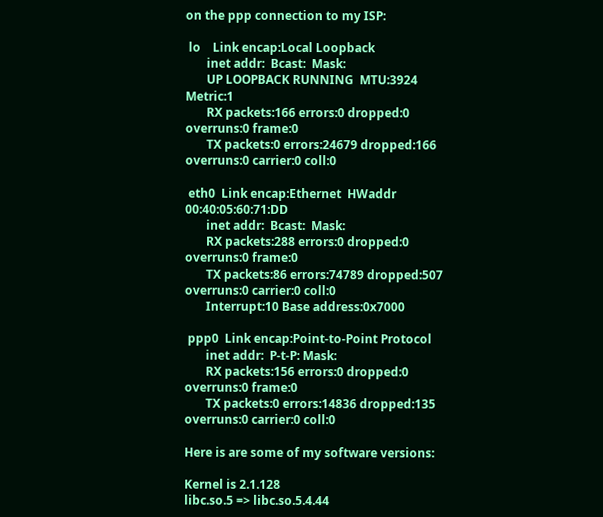on the ppp connection to my ISP:

 lo    Link encap:Local Loopback
       inet addr:  Bcast:  Mask:
       UP LOOPBACK RUNNING  MTU:3924  Metric:1
       RX packets:166 errors:0 dropped:0 overruns:0 frame:0
       TX packets:0 errors:24679 dropped:166 overruns:0 carrier:0 coll:0

 eth0  Link encap:Ethernet  HWaddr 00:40:05:60:71:DD
       inet addr:  Bcast:  Mask:
       RX packets:288 errors:0 dropped:0 overruns:0 frame:0
       TX packets:86 errors:74789 dropped:507 overruns:0 carrier:0 coll:0
       Interrupt:10 Base address:0x7000

 ppp0  Link encap:Point-to-Point Protocol
       inet addr:  P-t-P: Mask:
       RX packets:156 errors:0 dropped:0 overruns:0 frame:0
       TX packets:0 errors:14836 dropped:135 overruns:0 carrier:0 coll:0

Here is are some of my software versions:

Kernel is 2.1.128
libc.so.5 => libc.so.5.4.44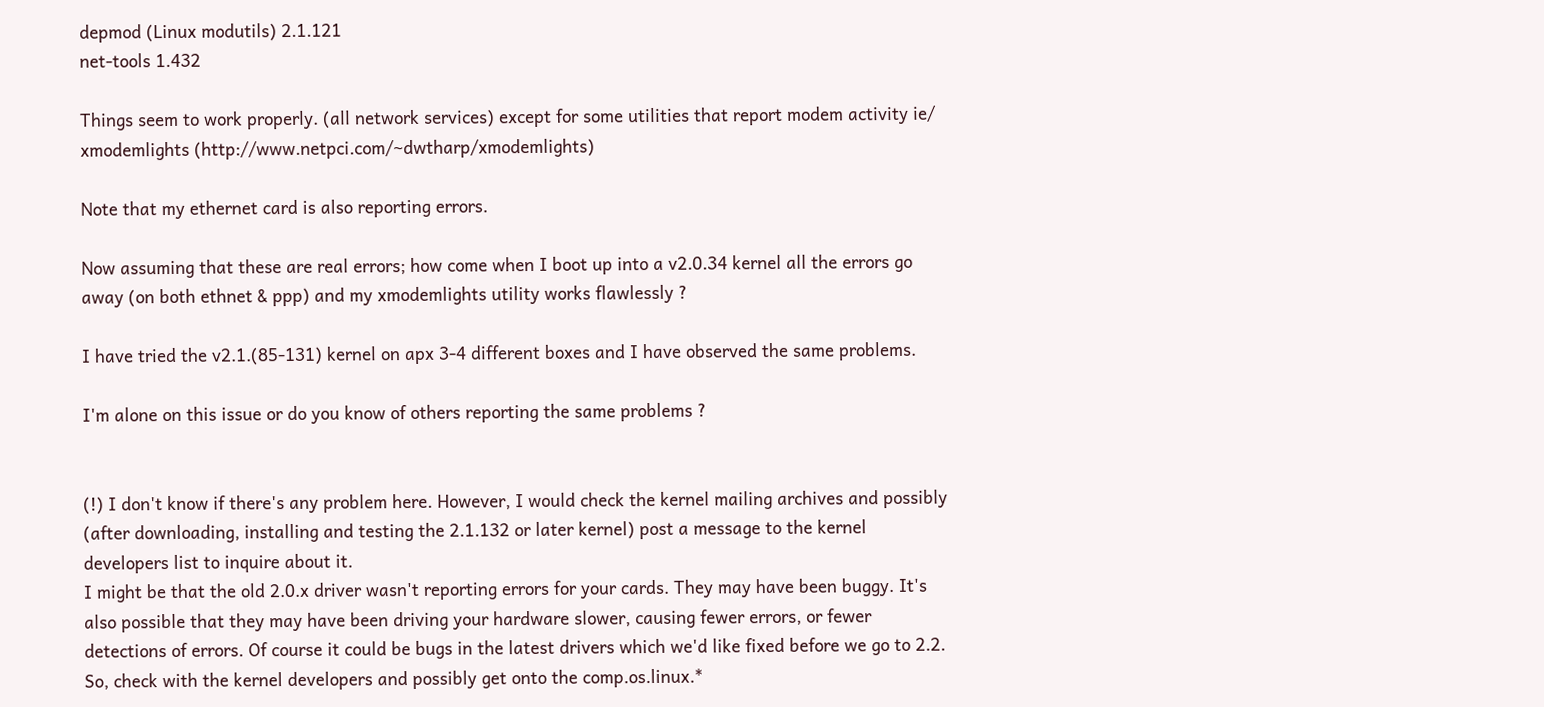depmod (Linux modutils) 2.1.121
net-tools 1.432

Things seem to work properly. (all network services) except for some utilities that report modem activity ie/ xmodemlights (http://www.netpci.com/~dwtharp/xmodemlights)

Note that my ethernet card is also reporting errors.

Now assuming that these are real errors; how come when I boot up into a v2.0.34 kernel all the errors go away (on both ethnet & ppp) and my xmodemlights utility works flawlessly ?

I have tried the v2.1.(85-131) kernel on apx 3-4 different boxes and I have observed the same problems.

I'm alone on this issue or do you know of others reporting the same problems ?


(!) I don't know if there's any problem here. However, I would check the kernel mailing archives and possibly (after downloading, installing and testing the 2.1.132 or later kernel) post a message to the kernel developers list to inquire about it.
I might be that the old 2.0.x driver wasn't reporting errors for your cards. They may have been buggy. It's also possible that they may have been driving your hardware slower, causing fewer errors, or fewer detections of errors. Of course it could be bugs in the latest drivers which we'd like fixed before we go to 2.2.
So, check with the kernel developers and possibly get onto the comp.os.linux.*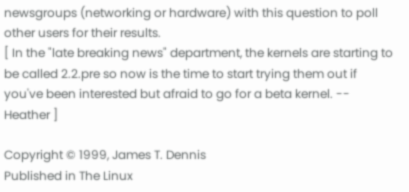newsgroups (networking or hardware) with this question to poll other users for their results.
[ In the "late breaking news" department, the kernels are starting to be called 2.2.pre so now is the time to start trying them out if you've been interested but afraid to go for a beta kernel. -- Heather ]

Copyright © 1999, James T. Dennis
Published in The Linux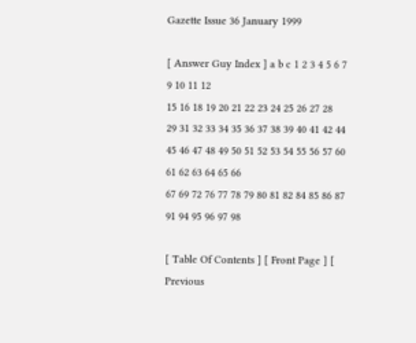Gazette Issue 36 January 1999

[ Answer Guy Index ] a b c 1 2 3 4 5 6 7 9 10 11 12
15 16 18 19 20 21 22 23 24 25 26 27 28
29 31 32 33 34 35 36 37 38 39 40 41 42 44
45 46 47 48 49 50 51 52 53 54 55 56 57 60 61 62 63 64 65 66
67 69 72 76 77 78 79 80 81 82 84 85 86 87 91 94 95 96 97 98

[ Table Of Contents ] [ Front Page ] [ Previous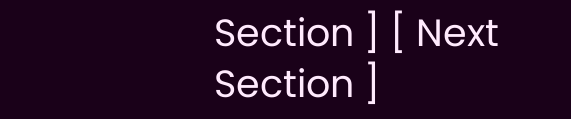Section ] [ Next Section ]